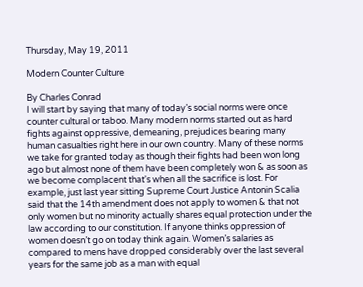Thursday, May 19, 2011

Modern Counter Culture

By Charles Conrad
I will start by saying that many of today’s social norms were once counter cultural or taboo. Many modern norms started out as hard fights against oppressive, demeaning, prejudices bearing many human casualties right here in our own country. Many of these norms we take for granted today as though their fights had been won long ago but almost none of them have been completely won & as soon as we become complacent that's when all the sacrifice is lost. For example, just last year sitting Supreme Court Justice Antonin Scalia said that the 14th amendment does not apply to women & that not only women but no minority actually shares equal protection under the law according to our constitution. If anyone thinks oppression of women doesn’t go on today think again. Women’s salaries as compared to mens have dropped considerably over the last several years for the same job as a man with equal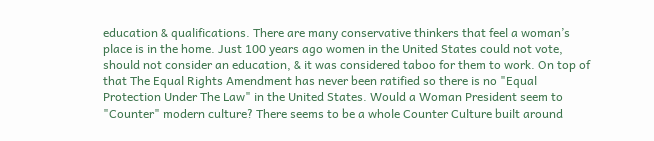education & qualifications. There are many conservative thinkers that feel a woman’s place is in the home. Just 100 years ago women in the United States could not vote, should not consider an education, & it was considered taboo for them to work. On top of that The Equal Rights Amendment has never been ratified so there is no "Equal Protection Under The Law" in the United States. Would a Woman President seem to "Counter" modern culture? There seems to be a whole Counter Culture built around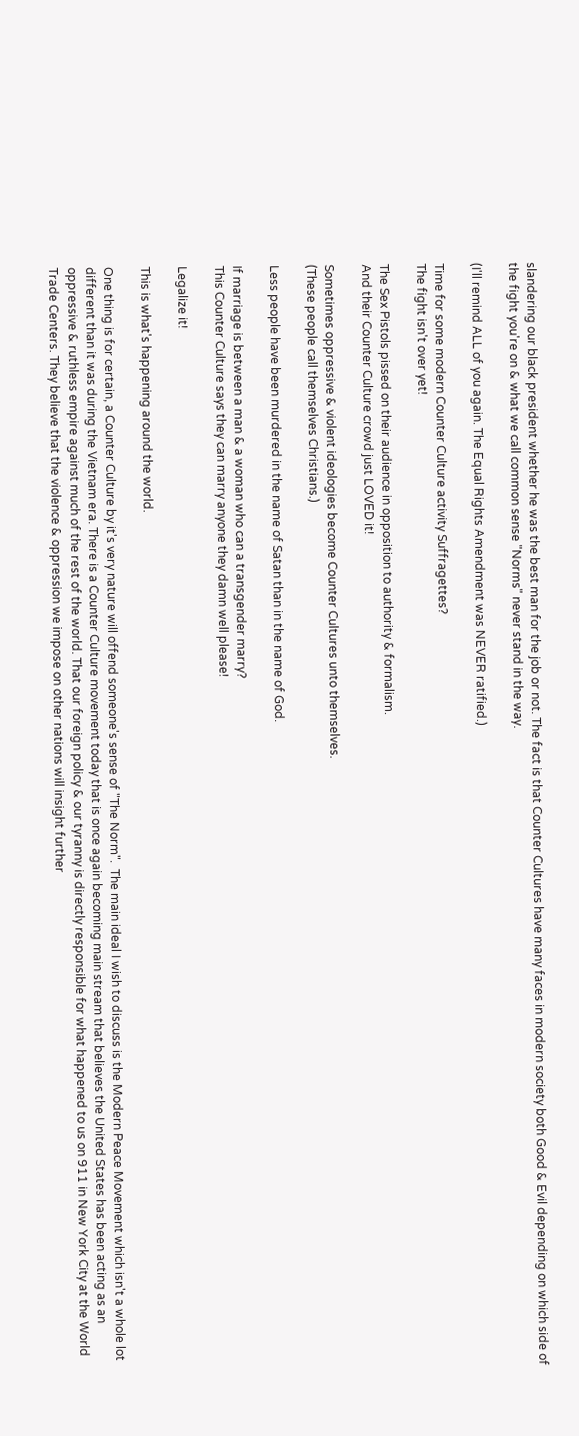slandering our black president whether he was the best man for the job or not. The fact is that Counter Cultures have many faces in modern society both Good & Evil depending on which side of the fight you're on & what we call common sense "Norms" never stand in the way.

(I'll remind ALL of you again. The Equal Rights Amendment was NEVER ratified.)

Time for some modern Counter Culture activity Suffragettes?
The fight isn't over yet!

The Sex Pistols pissed on their audience in opposition to authority & formalism.
And their Counter Culture crowd just LOVED it!

Sometimes oppressive & violent ideologies become Counter Cultures unto themselves.
(These people call themselves Christians.)

Less people have been murdered in the name of Satan than in the name of God.

If marriage is between a man & a woman who can a transgender marry?
This Counter Culture says they can marry anyone they damn well please!

Legalize it!

This is what's happening around the world.

One thing is for certain, a Counter Culture by it's very nature will offend someone's sense of "The Norm".  The main ideal I wish to discuss is the Modern Peace Movement which isn't a whole lot different than it was during the Vietnam era. There is a Counter Culture movement today that is once again becoming main stream that believes the United States has been acting as an oppressive & ruthless empire against much of the rest of the world. That our foreign policy & our tyranny is directly responsible for what happened to us on 911 in New York City at the World Trade Centers. They believe that the violence & oppression we impose on other nations will insight further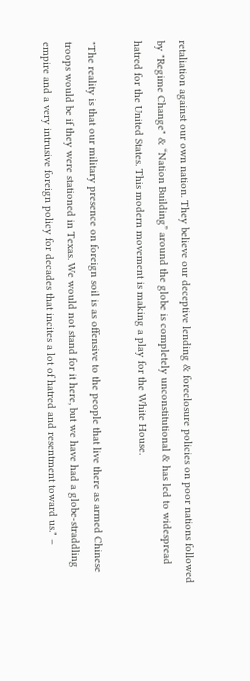retaliation against our own nation. They believe our deceptive lending & foreclosure policies on poor nations followed by "Regime Change" & “Nation Building” around the globe is completely unconstitutional & has led to widespread hatred for the United States. This modern movement is making a play for the White House.

"The reality is that our military presence on foreign soil is as offensive to the people that live there as armed Chinese troops would be if they were stationed in Texas. We would not stand for it here, but we have had a globe-straddling empire and a very intrusive foreign policy for decades that incites a lot of hatred and resentment toward us." –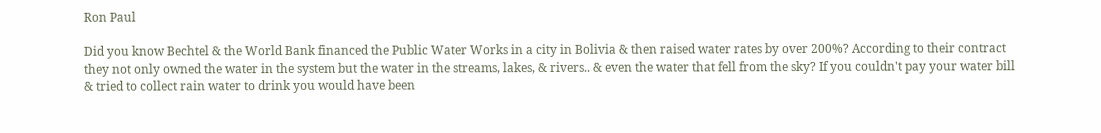Ron Paul

Did you know Bechtel & the World Bank financed the Public Water Works in a city in Bolivia & then raised water rates by over 200%? According to their contract they not only owned the water in the system but the water in the streams, lakes, & rivers.. & even the water that fell from the sky? If you couldn't pay your water bill & tried to collect rain water to drink you would have been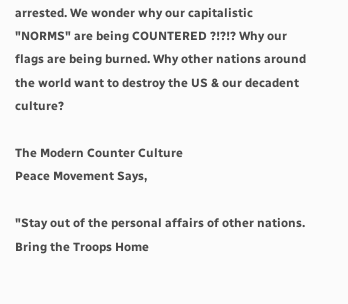arrested. We wonder why our capitalistic "NORMS" are being COUNTERED ?!?!? Why our flags are being burned. Why other nations around the world want to destroy the US & our decadent culture?

The Modern Counter Culture
Peace Movement Says,

"Stay out of the personal affairs of other nations.
Bring the Troops Home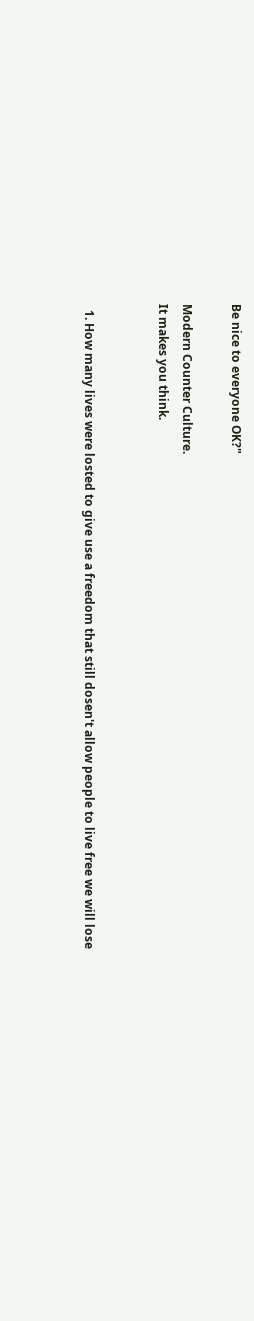Be nice to everyone OK?"

Modern Counter Culture.
It makes you think.


  1. How many lives were losted to give use a freedom that still dosen't allow people to live free we will lose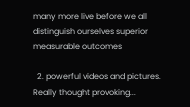many more live before we all distinguish ourselves superior measurable outcomes

  2. powerful videos and pictures. Really thought provoking...